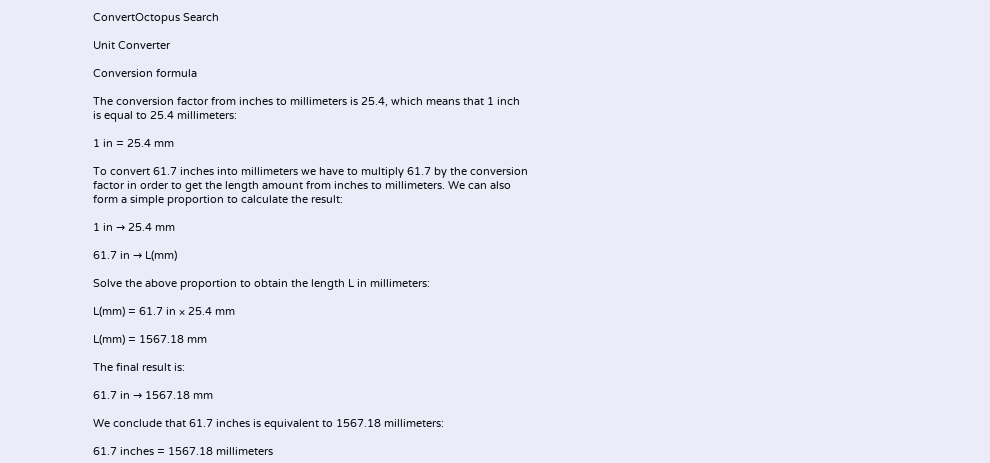ConvertOctopus Search

Unit Converter

Conversion formula

The conversion factor from inches to millimeters is 25.4, which means that 1 inch is equal to 25.4 millimeters:

1 in = 25.4 mm

To convert 61.7 inches into millimeters we have to multiply 61.7 by the conversion factor in order to get the length amount from inches to millimeters. We can also form a simple proportion to calculate the result:

1 in → 25.4 mm

61.7 in → L(mm)

Solve the above proportion to obtain the length L in millimeters:

L(mm) = 61.7 in × 25.4 mm

L(mm) = 1567.18 mm

The final result is:

61.7 in → 1567.18 mm

We conclude that 61.7 inches is equivalent to 1567.18 millimeters:

61.7 inches = 1567.18 millimeters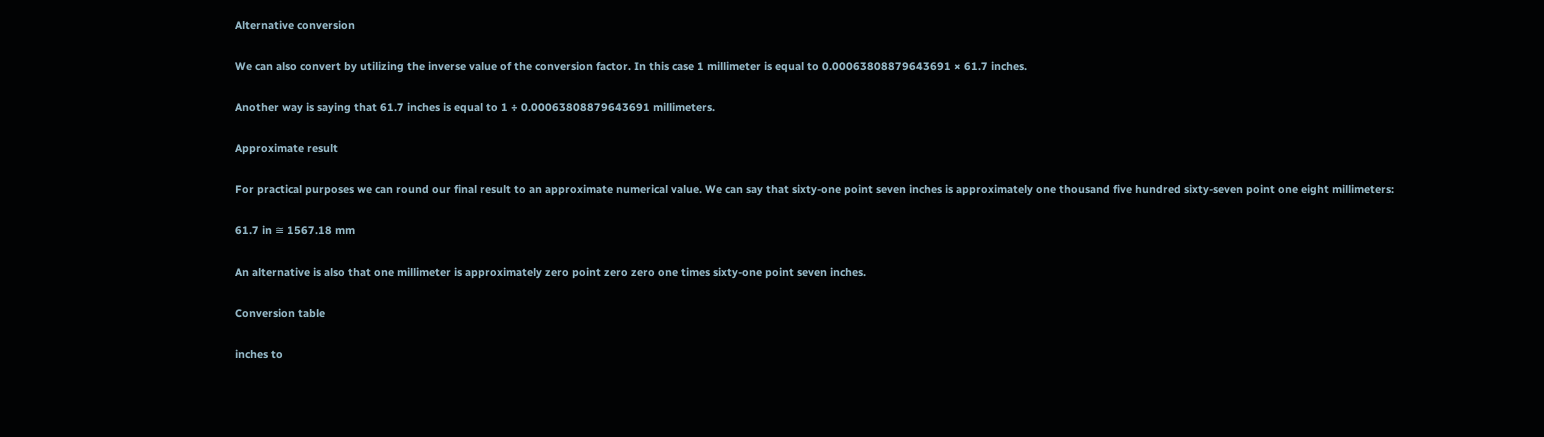Alternative conversion

We can also convert by utilizing the inverse value of the conversion factor. In this case 1 millimeter is equal to 0.00063808879643691 × 61.7 inches.

Another way is saying that 61.7 inches is equal to 1 ÷ 0.00063808879643691 millimeters.

Approximate result

For practical purposes we can round our final result to an approximate numerical value. We can say that sixty-one point seven inches is approximately one thousand five hundred sixty-seven point one eight millimeters:

61.7 in ≅ 1567.18 mm

An alternative is also that one millimeter is approximately zero point zero zero one times sixty-one point seven inches.

Conversion table

inches to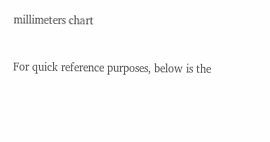millimeters chart

For quick reference purposes, below is the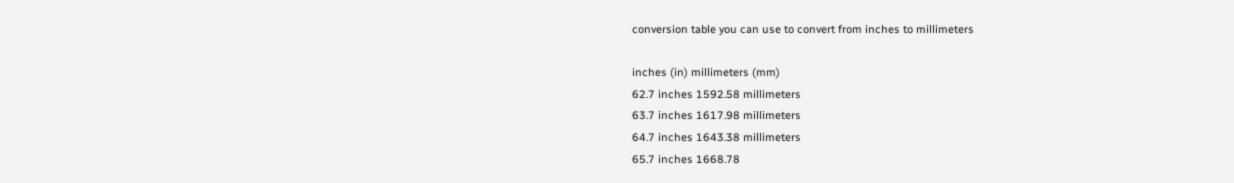conversion table you can use to convert from inches to millimeters

inches (in) millimeters (mm)
62.7 inches 1592.58 millimeters
63.7 inches 1617.98 millimeters
64.7 inches 1643.38 millimeters
65.7 inches 1668.78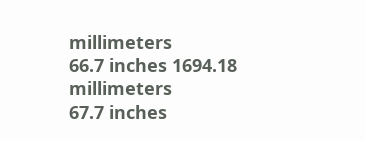millimeters
66.7 inches 1694.18 millimeters
67.7 inches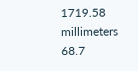1719.58 millimeters
68.7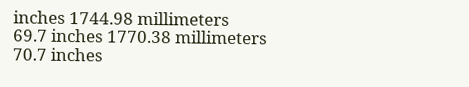inches 1744.98 millimeters
69.7 inches 1770.38 millimeters
70.7 inches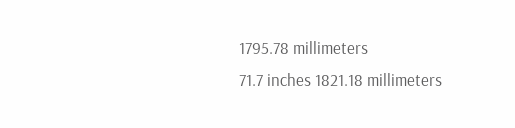1795.78 millimeters
71.7 inches 1821.18 millimeters